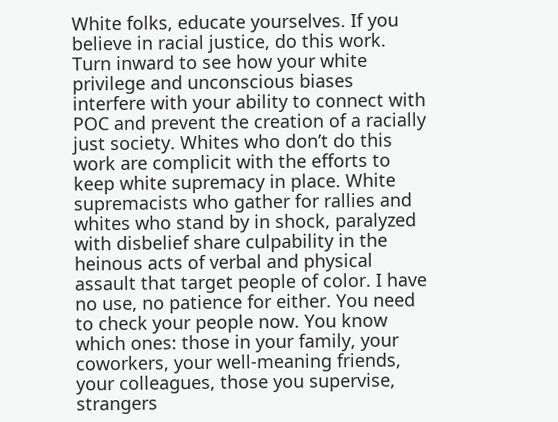White folks, educate yourselves. If you believe in racial justice, do this work. Turn inward to see how your white privilege and unconscious biases interfere with your ability to connect with POC and prevent the creation of a racially just society. Whites who don’t do this work are complicit with the efforts to keep white supremacy in place. White supremacists who gather for rallies and whites who stand by in shock, paralyzed with disbelief share culpability in the heinous acts of verbal and physical assault that target people of color. I have no use, no patience for either. You need to check your people now. You know which ones: those in your family, your coworkers, your well-meaning friends, your colleagues, those you supervise, strangers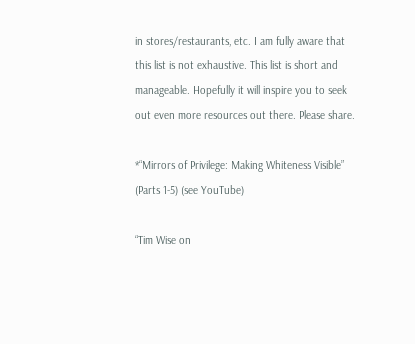in stores/restaurants, etc. I am fully aware that this list is not exhaustive. This list is short and manageable. Hopefully it will inspire you to seek out even more resources out there. Please share.

*“Mirrors of Privilege: Making Whiteness Visible” (Parts 1-5) (see YouTube)

“Tim Wise on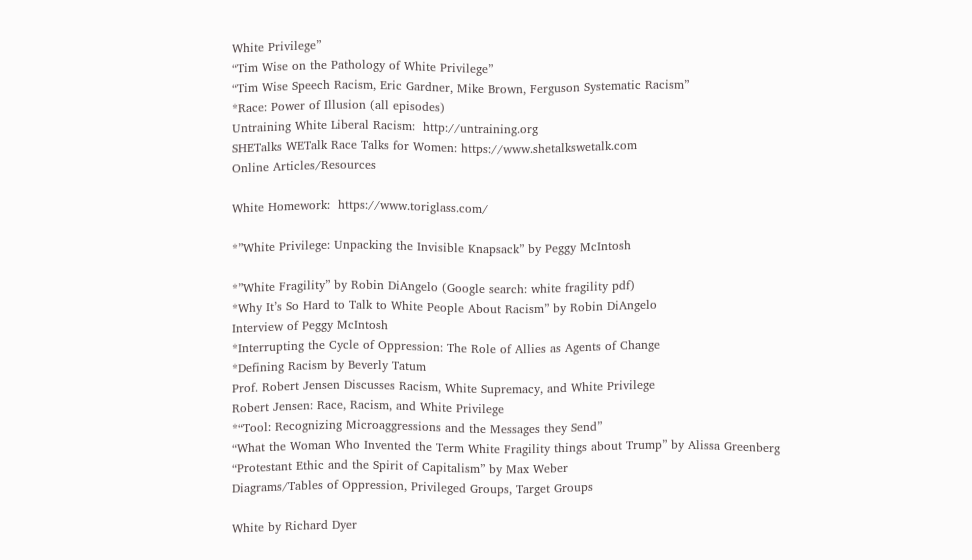White Privilege”
“Tim Wise on the Pathology of White Privilege”
“Tim Wise Speech Racism, Eric Gardner, Mike Brown, Ferguson Systematic Racism”
*Race: Power of Illusion (all episodes)
Untraining White Liberal Racism:  http://untraining.org
SHETalks WETalk Race Talks for Women: https://www.shetalkswetalk.com
Online Articles/Resources

White Homework:  https://www.toriglass.com/

*”White Privilege: Unpacking the Invisible Knapsack” by Peggy McIntosh

*”White Fragility” by Robin DiAngelo (Google search: white fragility pdf)
*Why It’s So Hard to Talk to White People About Racism” by Robin DiAngelo
Interview of Peggy McIntosh
*Interrupting the Cycle of Oppression: The Role of Allies as Agents of Change
*Defining Racism by Beverly Tatum
Prof. Robert Jensen Discusses Racism, White Supremacy, and White Privilege
Robert Jensen: Race, Racism, and White Privilege
*“Tool: Recognizing Microaggressions and the Messages they Send”
“What the Woman Who Invented the Term White Fragility things about Trump” by Alissa Greenberg
“Protestant Ethic and the Spirit of Capitalism” by Max Weber
Diagrams/Tables of Oppression, Privileged Groups, Target Groups

White by Richard Dyer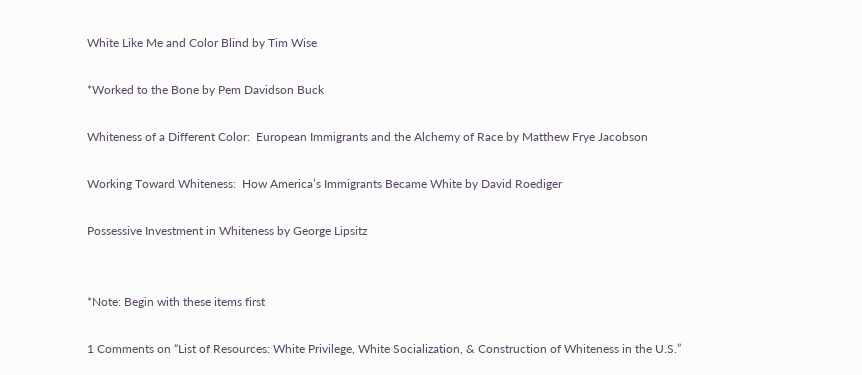White Like Me and Color Blind by Tim Wise

*Worked to the Bone by Pem Davidson Buck

Whiteness of a Different Color:  European Immigrants and the Alchemy of Race by Matthew Frye Jacobson

Working Toward Whiteness:  How America’s Immigrants Became White by David Roediger

Possessive Investment in Whiteness by George Lipsitz


*Note: Begin with these items first

1 Comments on “List of Resources: White Privilege, White Socialization, & Construction of Whiteness in the U.S.”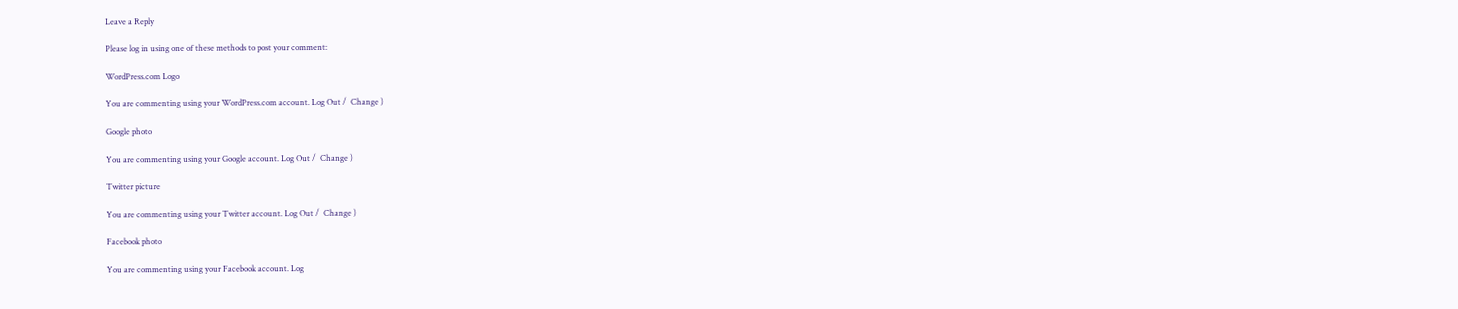Leave a Reply

Please log in using one of these methods to post your comment:

WordPress.com Logo

You are commenting using your WordPress.com account. Log Out /  Change )

Google photo

You are commenting using your Google account. Log Out /  Change )

Twitter picture

You are commenting using your Twitter account. Log Out /  Change )

Facebook photo

You are commenting using your Facebook account. Log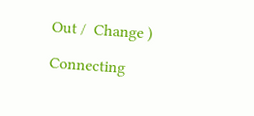Out /  Change )

Connecting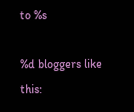to %s

%d bloggers like this: